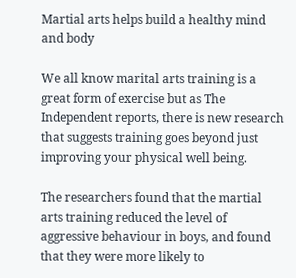Martial arts helps build a healthy mind and body

We all know marital arts training is a great form of exercise but as The Independent reports, there is new research that suggests training goes beyond just improving your physical well being.

The researchers found that the martial arts training reduced the level of aggressive behaviour in boys, and found that they were more likely to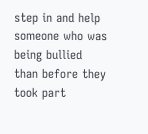step in and help someone who was being bullied than before they took part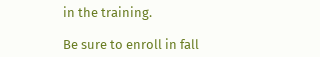in the training.

Be sure to enroll in fall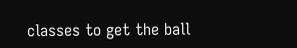classes to get the ball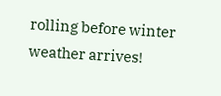rolling before winter weather arrives!